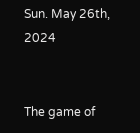Sun. May 26th, 2024


The game of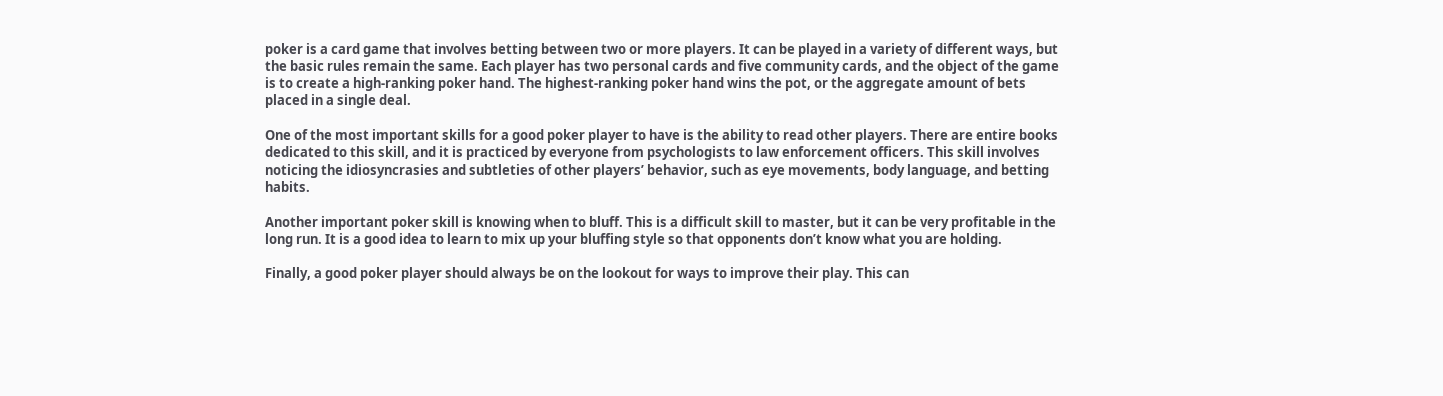poker is a card game that involves betting between two or more players. It can be played in a variety of different ways, but the basic rules remain the same. Each player has two personal cards and five community cards, and the object of the game is to create a high-ranking poker hand. The highest-ranking poker hand wins the pot, or the aggregate amount of bets placed in a single deal.

One of the most important skills for a good poker player to have is the ability to read other players. There are entire books dedicated to this skill, and it is practiced by everyone from psychologists to law enforcement officers. This skill involves noticing the idiosyncrasies and subtleties of other players’ behavior, such as eye movements, body language, and betting habits.

Another important poker skill is knowing when to bluff. This is a difficult skill to master, but it can be very profitable in the long run. It is a good idea to learn to mix up your bluffing style so that opponents don’t know what you are holding.

Finally, a good poker player should always be on the lookout for ways to improve their play. This can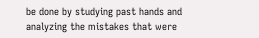be done by studying past hands and analyzing the mistakes that were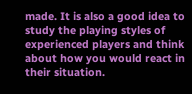made. It is also a good idea to study the playing styles of experienced players and think about how you would react in their situation.